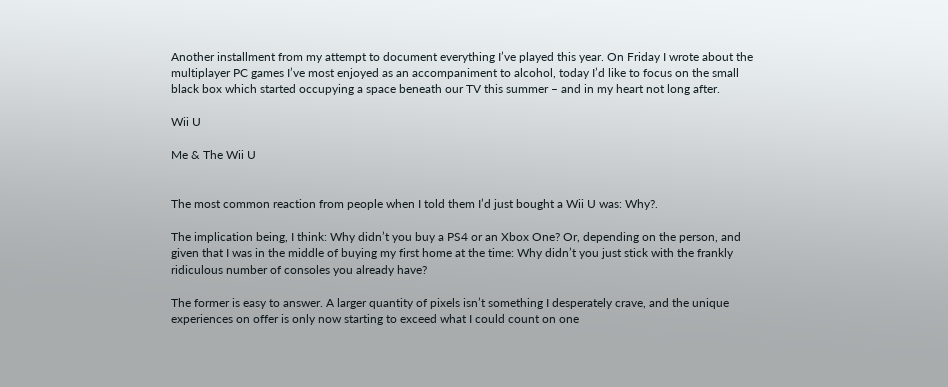Another installment from my attempt to document everything I’ve played this year. On Friday I wrote about the multiplayer PC games I’ve most enjoyed as an accompaniment to alcohol, today I’d like to focus on the small black box which started occupying a space beneath our TV this summer – and in my heart not long after.

Wii U

Me & The Wii U


The most common reaction from people when I told them I’d just bought a Wii U was: Why?.

The implication being, I think: Why didn’t you buy a PS4 or an Xbox One? Or, depending on the person, and given that I was in the middle of buying my first home at the time: Why didn’t you just stick with the frankly ridiculous number of consoles you already have?

The former is easy to answer. A larger quantity of pixels isn’t something I desperately crave, and the unique experiences on offer is only now starting to exceed what I could count on one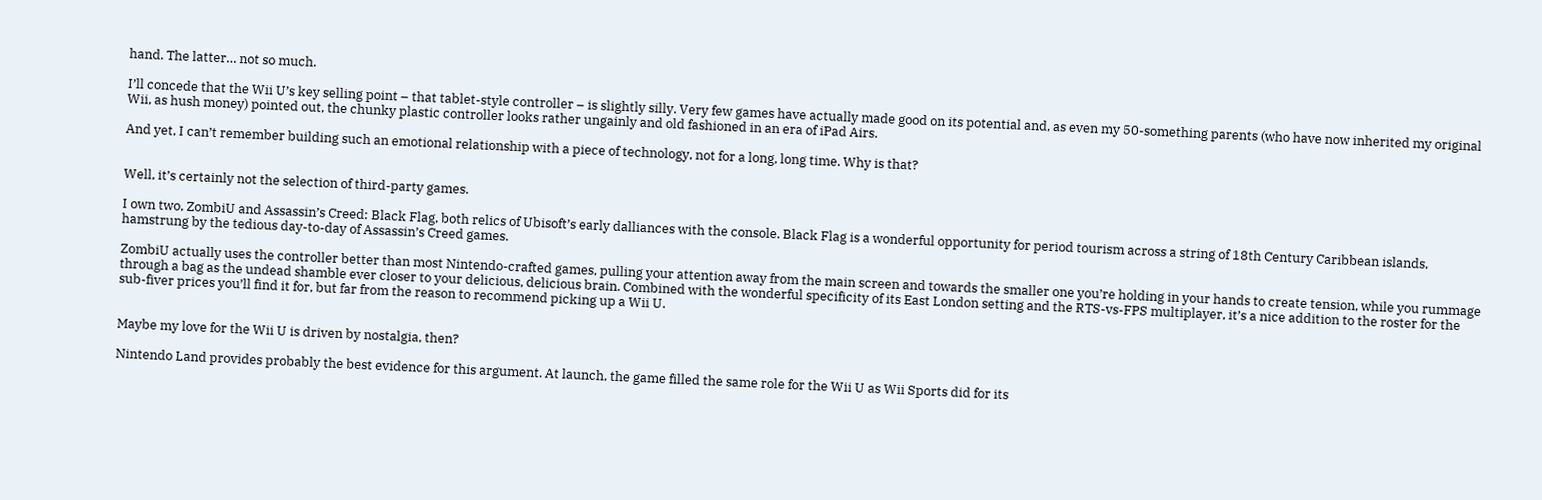hand. The latter… not so much.

I’ll concede that the Wii U’s key selling point – that tablet-style controller – is slightly silly. Very few games have actually made good on its potential and, as even my 50-something parents (who have now inherited my original Wii, as hush money) pointed out, the chunky plastic controller looks rather ungainly and old fashioned in an era of iPad Airs.

And yet, I can’t remember building such an emotional relationship with a piece of technology, not for a long, long time. Why is that?


Well, it’s certainly not the selection of third-party games.

I own two, ZombiU and Assassin’s Creed: Black Flag, both relics of Ubisoft’s early dalliances with the console. Black Flag is a wonderful opportunity for period tourism across a string of 18th Century Caribbean islands, hamstrung by the tedious day-to-day of Assassin’s Creed games.

ZombiU actually uses the controller better than most Nintendo-crafted games, pulling your attention away from the main screen and towards the smaller one you’re holding in your hands to create tension, while you rummage through a bag as the undead shamble ever closer to your delicious, delicious brain. Combined with the wonderful specificity of its East London setting and the RTS-vs-FPS multiplayer, it’s a nice addition to the roster for the sub-fiver prices you’ll find it for, but far from the reason to recommend picking up a Wii U.


Maybe my love for the Wii U is driven by nostalgia, then?

Nintendo Land provides probably the best evidence for this argument. At launch, the game filled the same role for the Wii U as Wii Sports did for its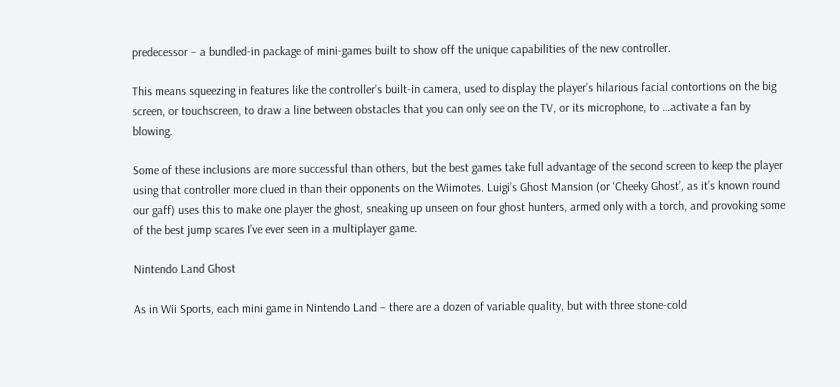predecessor – a bundled-in package of mini-games built to show off the unique capabilities of the new controller.

This means squeezing in features like the controller’s built-in camera, used to display the player’s hilarious facial contortions on the big screen, or touchscreen, to draw a line between obstacles that you can only see on the TV, or its microphone, to …activate a fan by blowing.

Some of these inclusions are more successful than others, but the best games take full advantage of the second screen to keep the player using that controller more clued in than their opponents on the Wiimotes. Luigi’s Ghost Mansion (or ‘Cheeky Ghost’, as it’s known round our gaff) uses this to make one player the ghost, sneaking up unseen on four ghost hunters, armed only with a torch, and provoking some of the best jump scares I’ve ever seen in a multiplayer game.

Nintendo Land Ghost

As in Wii Sports, each mini game in Nintendo Land – there are a dozen of variable quality, but with three stone-cold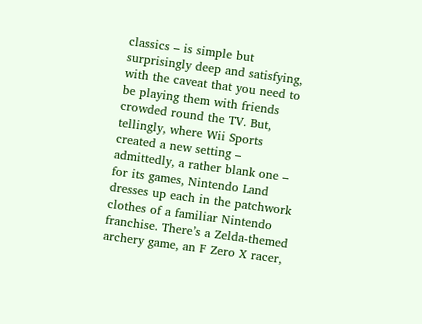classics – is simple but surprisingly deep and satisfying, with the caveat that you need to be playing them with friends crowded round the TV. But, tellingly, where Wii Sports created a new setting – admittedly, a rather blank one – for its games, Nintendo Land dresses up each in the patchwork clothes of a familiar Nintendo franchise. There’s a Zelda-themed archery game, an F Zero X racer,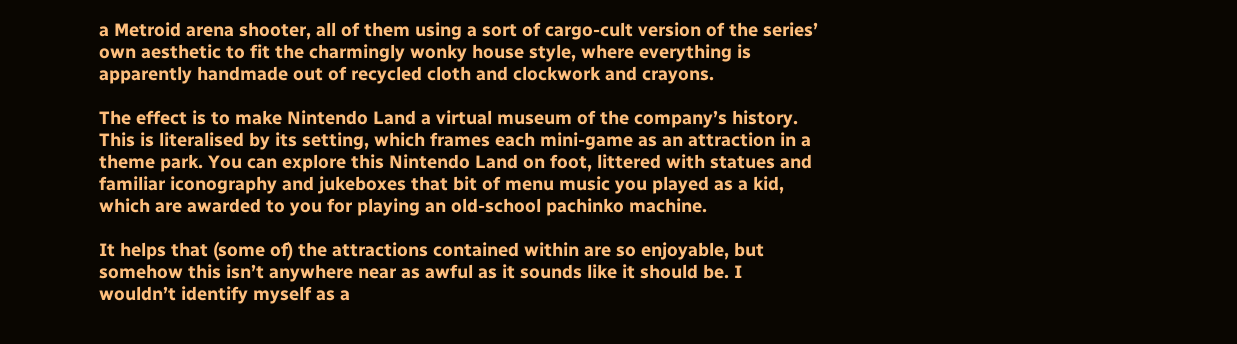a Metroid arena shooter, all of them using a sort of cargo-cult version of the series’ own aesthetic to fit the charmingly wonky house style, where everything is apparently handmade out of recycled cloth and clockwork and crayons.

The effect is to make Nintendo Land a virtual museum of the company’s history. This is literalised by its setting, which frames each mini-game as an attraction in a theme park. You can explore this Nintendo Land on foot, littered with statues and familiar iconography and jukeboxes that bit of menu music you played as a kid, which are awarded to you for playing an old-school pachinko machine.

It helps that (some of) the attractions contained within are so enjoyable, but somehow this isn’t anywhere near as awful as it sounds like it should be. I wouldn’t identify myself as a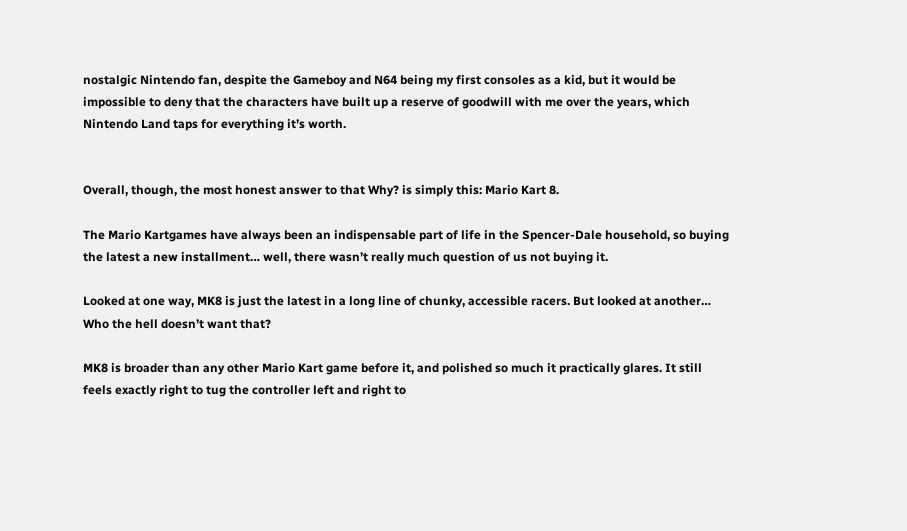nostalgic Nintendo fan, despite the Gameboy and N64 being my first consoles as a kid, but it would be impossible to deny that the characters have built up a reserve of goodwill with me over the years, which Nintendo Land taps for everything it’s worth.


Overall, though, the most honest answer to that Why? is simply this: Mario Kart 8.

The Mario Kartgames have always been an indispensable part of life in the Spencer-Dale household, so buying the latest a new installment… well, there wasn’t really much question of us not buying it.

Looked at one way, MK8 is just the latest in a long line of chunky, accessible racers. But looked at another… Who the hell doesn’t want that?

MK8 is broader than any other Mario Kart game before it, and polished so much it practically glares. It still feels exactly right to tug the controller left and right to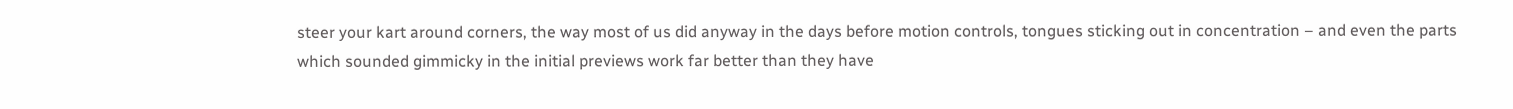steer your kart around corners, the way most of us did anyway in the days before motion controls, tongues sticking out in concentration – and even the parts which sounded gimmicky in the initial previews work far better than they have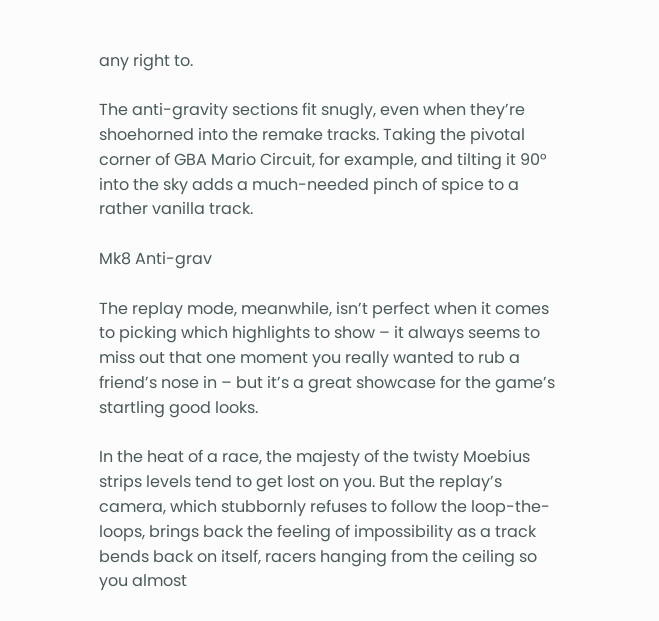any right to.

The anti-gravity sections fit snugly, even when they’re shoehorned into the remake tracks. Taking the pivotal corner of GBA Mario Circuit, for example, and tilting it 90° into the sky adds a much-needed pinch of spice to a rather vanilla track.

Mk8 Anti-grav

The replay mode, meanwhile, isn’t perfect when it comes to picking which highlights to show – it always seems to miss out that one moment you really wanted to rub a friend’s nose in – but it’s a great showcase for the game’s startling good looks.

In the heat of a race, the majesty of the twisty Moebius strips levels tend to get lost on you. But the replay’s camera, which stubbornly refuses to follow the loop-the-loops, brings back the feeling of impossibility as a track bends back on itself, racers hanging from the ceiling so you almost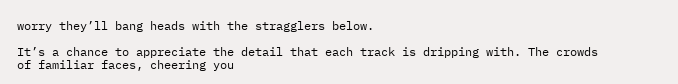worry they’ll bang heads with the stragglers below.

It’s a chance to appreciate the detail that each track is dripping with. The crowds of familiar faces, cheering you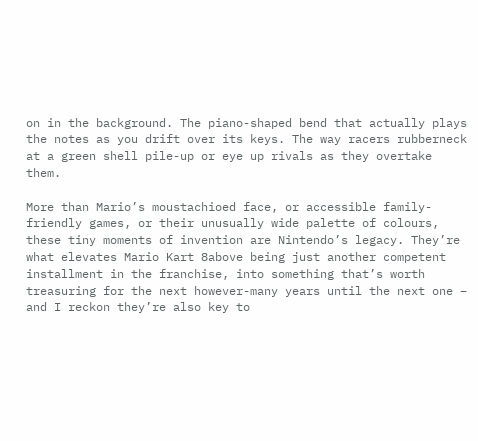on in the background. The piano-shaped bend that actually plays the notes as you drift over its keys. The way racers rubberneck at a green shell pile-up or eye up rivals as they overtake them.

More than Mario’s moustachioed face, or accessible family-friendly games, or their unusually wide palette of colours, these tiny moments of invention are Nintendo’s legacy. They’re what elevates Mario Kart 8above being just another competent installment in the franchise, into something that’s worth treasuring for the next however-many years until the next one – and I reckon they’re also key to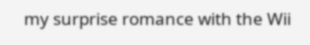my surprise romance with the Wii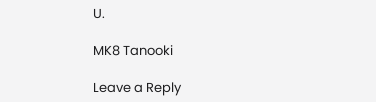U.

MK8 Tanooki

Leave a Reply